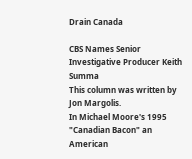Drain Canada

CBS Names Senior Investigative Producer Keith Summa
This column was written by Jon Margolis.
In Michael Moore's 1995 "Canadian Bacon" an American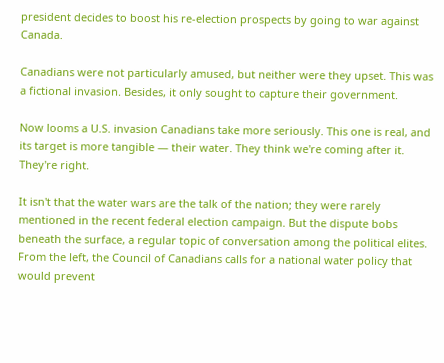president decides to boost his re-election prospects by going to war against Canada.

Canadians were not particularly amused, but neither were they upset. This was a fictional invasion. Besides, it only sought to capture their government.

Now looms a U.S. invasion Canadians take more seriously. This one is real, and its target is more tangible — their water. They think we're coming after it. They're right.

It isn't that the water wars are the talk of the nation; they were rarely mentioned in the recent federal election campaign. But the dispute bobs beneath the surface, a regular topic of conversation among the political elites. From the left, the Council of Canadians calls for a national water policy that would prevent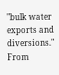"bulk water exports and diversions." From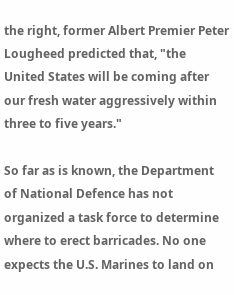the right, former Albert Premier Peter Lougheed predicted that, "the United States will be coming after our fresh water aggressively within three to five years."

So far as is known, the Department of National Defence has not organized a task force to determine where to erect barricades. No one expects the U.S. Marines to land on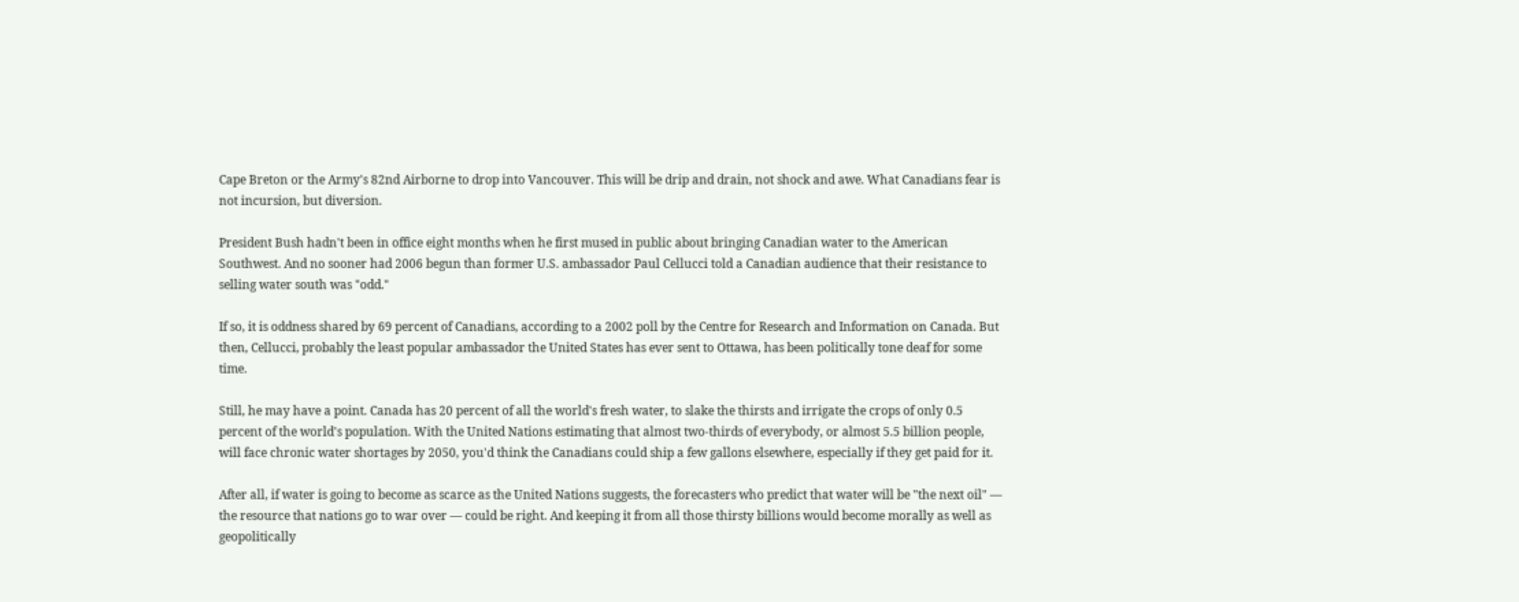Cape Breton or the Army's 82nd Airborne to drop into Vancouver. This will be drip and drain, not shock and awe. What Canadians fear is not incursion, but diversion.

President Bush hadn't been in office eight months when he first mused in public about bringing Canadian water to the American Southwest. And no sooner had 2006 begun than former U.S. ambassador Paul Cellucci told a Canadian audience that their resistance to selling water south was "odd."

If so, it is oddness shared by 69 percent of Canadians, according to a 2002 poll by the Centre for Research and Information on Canada. But then, Cellucci, probably the least popular ambassador the United States has ever sent to Ottawa, has been politically tone deaf for some time.

Still, he may have a point. Canada has 20 percent of all the world's fresh water, to slake the thirsts and irrigate the crops of only 0.5 percent of the world's population. With the United Nations estimating that almost two-thirds of everybody, or almost 5.5 billion people, will face chronic water shortages by 2050, you'd think the Canadians could ship a few gallons elsewhere, especially if they get paid for it.

After all, if water is going to become as scarce as the United Nations suggests, the forecasters who predict that water will be "the next oil" — the resource that nations go to war over — could be right. And keeping it from all those thirsty billions would become morally as well as geopolitically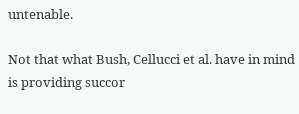untenable.

Not that what Bush, Cellucci et al. have in mind is providing succor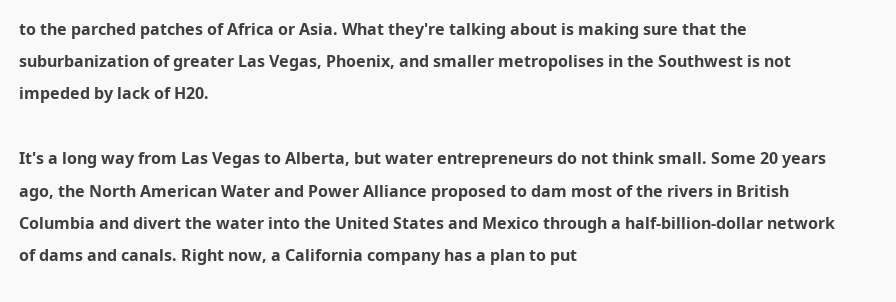to the parched patches of Africa or Asia. What they're talking about is making sure that the suburbanization of greater Las Vegas, Phoenix, and smaller metropolises in the Southwest is not impeded by lack of H20.

It's a long way from Las Vegas to Alberta, but water entrepreneurs do not think small. Some 20 years ago, the North American Water and Power Alliance proposed to dam most of the rivers in British Columbia and divert the water into the United States and Mexico through a half-billion-dollar network of dams and canals. Right now, a California company has a plan to put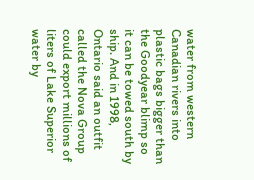water from western Canadian rivers into plastic bags bigger than the Goodyear blimp so it can be towed south by ship. And in 1998, Ontario said an outfit called the Nova Group could export millions of liters of Lake Superior water by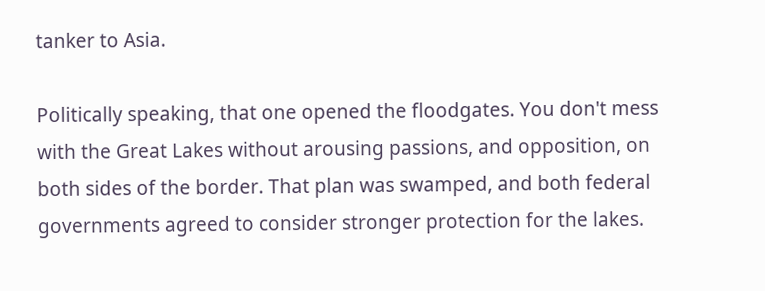tanker to Asia.

Politically speaking, that one opened the floodgates. You don't mess with the Great Lakes without arousing passions, and opposition, on both sides of the border. That plan was swamped, and both federal governments agreed to consider stronger protection for the lakes.